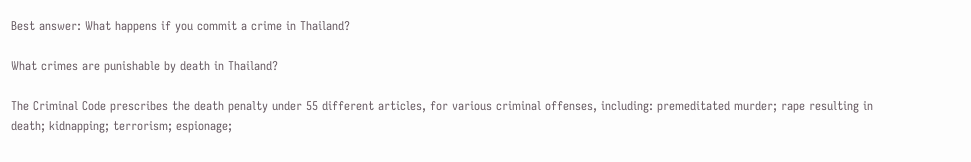Best answer: What happens if you commit a crime in Thailand?

What crimes are punishable by death in Thailand?

The Criminal Code prescribes the death penalty under 55 different articles, for various criminal offenses, including: premeditated murder; rape resulting in death; kidnapping; terrorism; espionage;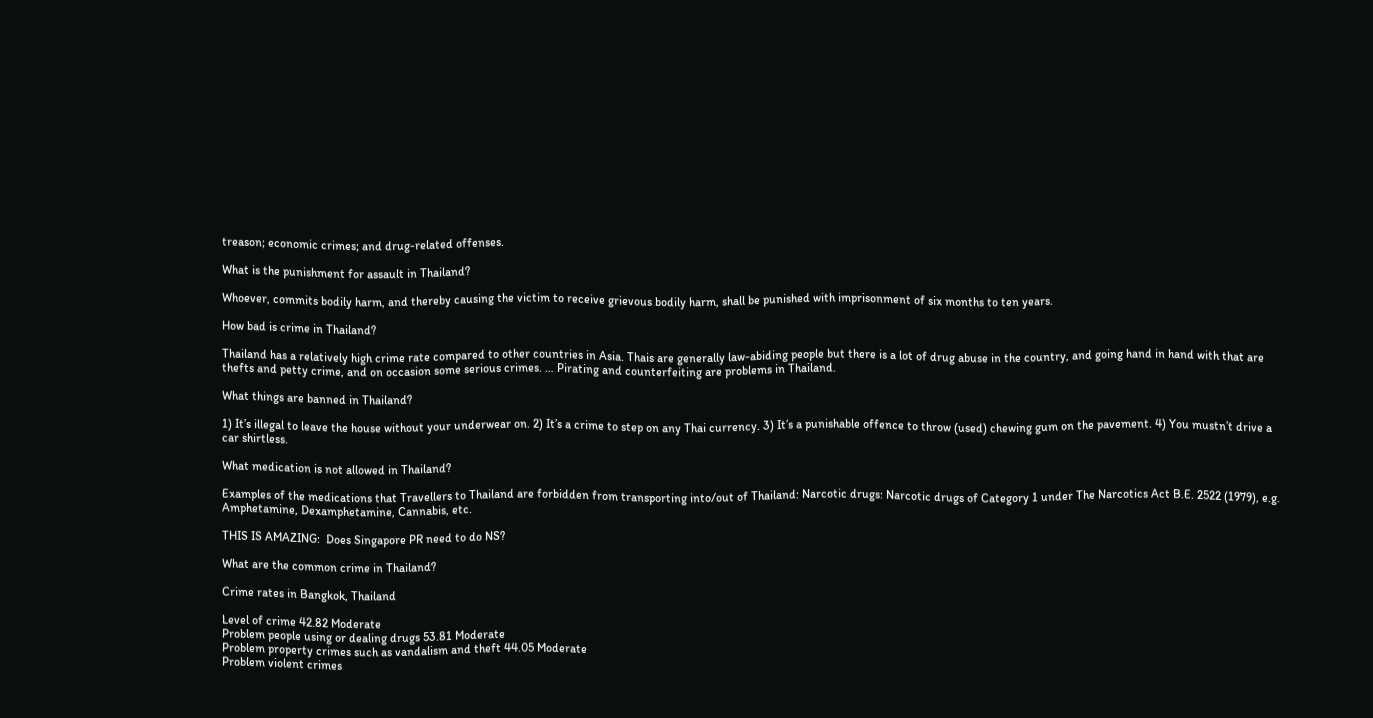treason; economic crimes; and drug-related offenses.

What is the punishment for assault in Thailand?

Whoever, commits bodily harm, and thereby causing the victim to receive grievous bodily harm, shall be punished with imprisonment of six months to ten years.

How bad is crime in Thailand?

Thailand has a relatively high crime rate compared to other countries in Asia. Thais are generally law-abiding people but there is a lot of drug abuse in the country, and going hand in hand with that are thefts and petty crime, and on occasion some serious crimes. … Pirating and counterfeiting are problems in Thailand.

What things are banned in Thailand?

1) It’s illegal to leave the house without your underwear on. 2) It’s a crime to step on any Thai currency. 3) It’s a punishable offence to throw (used) chewing gum on the pavement. 4) You mustn’t drive a car shirtless.

What medication is not allowed in Thailand?

Examples of the medications that Travellers to Thailand are forbidden from transporting into/out of Thailand: Narcotic drugs: Narcotic drugs of Category 1 under The Narcotics Act B.E. 2522 (1979), e.g. Amphetamine, Dexamphetamine, Cannabis, etc.

THIS IS AMAZING:  Does Singapore PR need to do NS?

What are the common crime in Thailand?

Crime rates in Bangkok, Thailand

Level of crime 42.82 Moderate
Problem people using or dealing drugs 53.81 Moderate
Problem property crimes such as vandalism and theft 44.05 Moderate
Problem violent crimes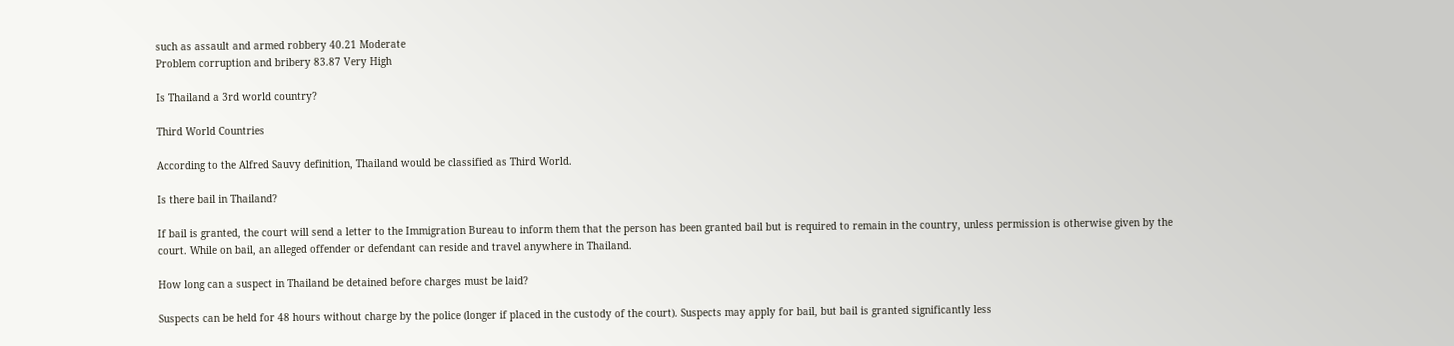such as assault and armed robbery 40.21 Moderate
Problem corruption and bribery 83.87 Very High

Is Thailand a 3rd world country?

Third World Countries

According to the Alfred Sauvy definition, Thailand would be classified as Third World.

Is there bail in Thailand?

If bail is granted, the court will send a letter to the Immigration Bureau to inform them that the person has been granted bail but is required to remain in the country, unless permission is otherwise given by the court. While on bail, an alleged offender or defendant can reside and travel anywhere in Thailand.

How long can a suspect in Thailand be detained before charges must be laid?

Suspects can be held for 48 hours without charge by the police (longer if placed in the custody of the court). Suspects may apply for bail, but bail is granted significantly less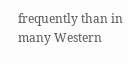frequently than in many Western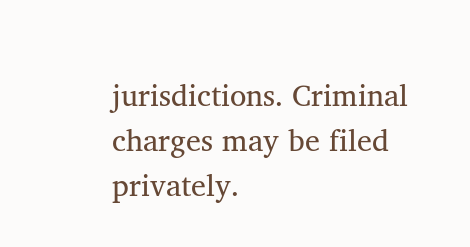jurisdictions. Criminal charges may be filed privately.